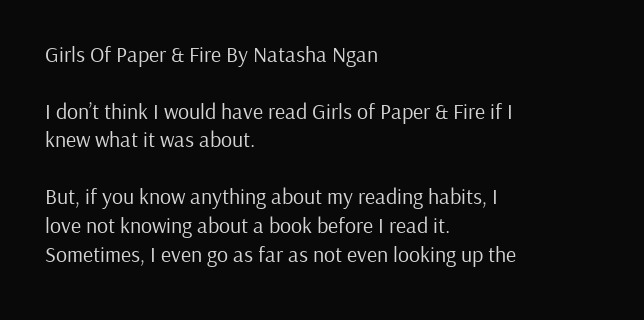Girls Of Paper & Fire By Natasha Ngan

I don’t think I would have read Girls of Paper & Fire if I knew what it was about.

But, if you know anything about my reading habits, I love not knowing about a book before I read it. Sometimes, I even go as far as not even looking up the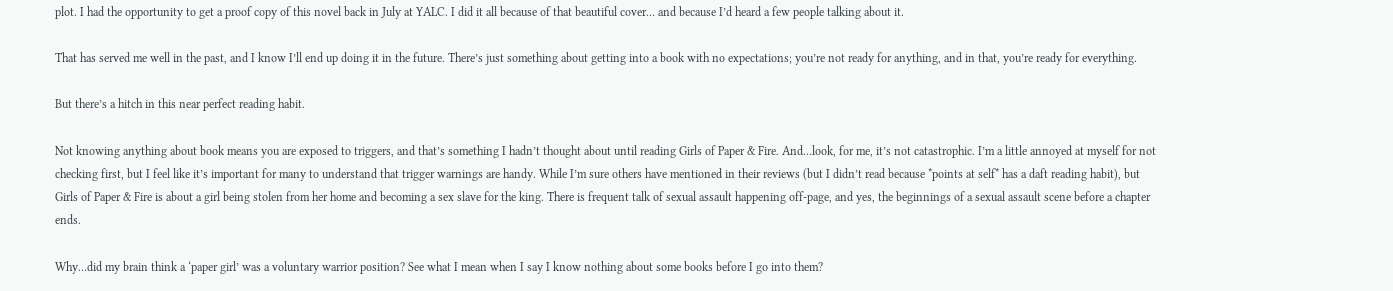plot. I had the opportunity to get a proof copy of this novel back in July at YALC. I did it all because of that beautiful cover… and because I’d heard a few people talking about it.

That has served me well in the past, and I know I’ll end up doing it in the future. There’s just something about getting into a book with no expectations; you’re not ready for anything, and in that, you’re ready for everything.

But there’s a hitch in this near perfect reading habit.

Not knowing anything about book means you are exposed to triggers, and that’s something I hadn’t thought about until reading Girls of Paper & Fire. And…look, for me, it’s not catastrophic. I’m a little annoyed at myself for not checking first, but I feel like it’s important for many to understand that trigger warnings are handy. While I’m sure others have mentioned in their reviews (but I didn’t read because *points at self* has a daft reading habit), but Girls of Paper & Fire is about a girl being stolen from her home and becoming a sex slave for the king. There is frequent talk of sexual assault happening off-page, and yes, the beginnings of a sexual assault scene before a chapter ends.

Why…did my brain think a ‘paper girl’ was a voluntary warrior position? See what I mean when I say I know nothing about some books before I go into them?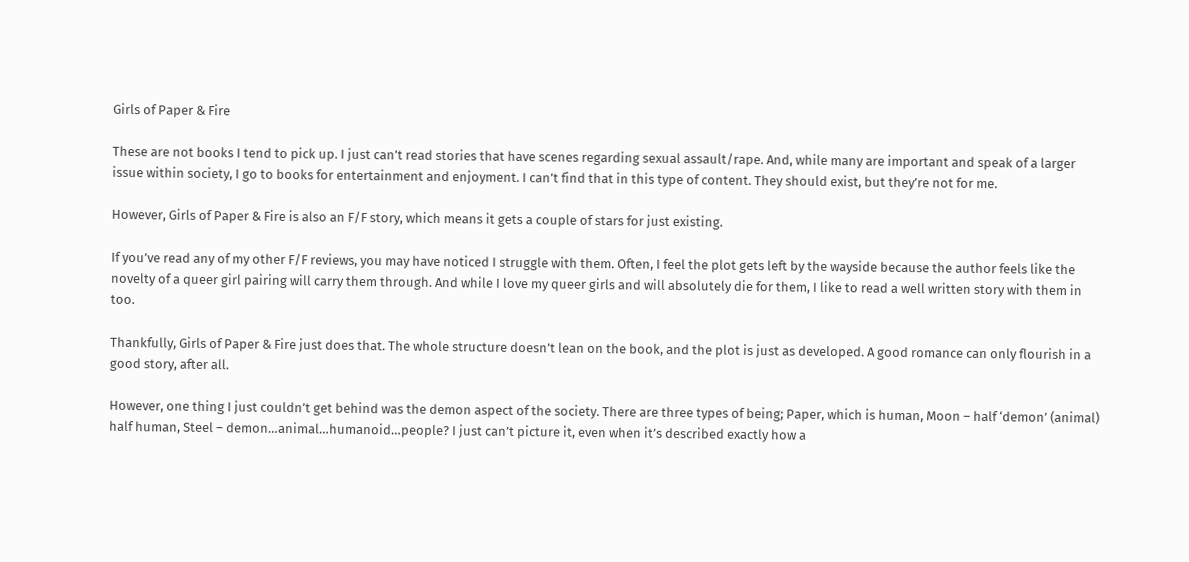Girls of Paper & Fire

These are not books I tend to pick up. I just can’t read stories that have scenes regarding sexual assault/rape. And, while many are important and speak of a larger issue within society, I go to books for entertainment and enjoyment. I can’t find that in this type of content. They should exist, but they’re not for me.

However, Girls of Paper & Fire is also an F/F story, which means it gets a couple of stars for just existing.

If you’ve read any of my other F/F reviews, you may have noticed I struggle with them. Often, I feel the plot gets left by the wayside because the author feels like the novelty of a queer girl pairing will carry them through. And while I love my queer girls and will absolutely die for them, I like to read a well written story with them in too.

Thankfully, Girls of Paper & Fire just does that. The whole structure doesn’t lean on the book, and the plot is just as developed. A good romance can only flourish in a good story, after all.

However, one thing I just couldn’t get behind was the demon aspect of the society. There are three types of being; Paper, which is human, Moon – half ‘demon’ (animal) half human, Steel – demon…animal…humanoid…people? I just can’t picture it, even when it’s described exactly how a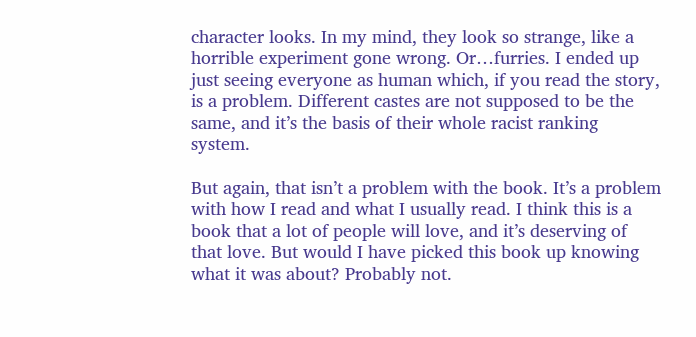character looks. In my mind, they look so strange, like a horrible experiment gone wrong. Or…furries. I ended up just seeing everyone as human which, if you read the story, is a problem. Different castes are not supposed to be the same, and it’s the basis of their whole racist ranking system.

But again, that isn’t a problem with the book. It’s a problem with how I read and what I usually read. I think this is a book that a lot of people will love, and it’s deserving of that love. But would I have picked this book up knowing what it was about? Probably not.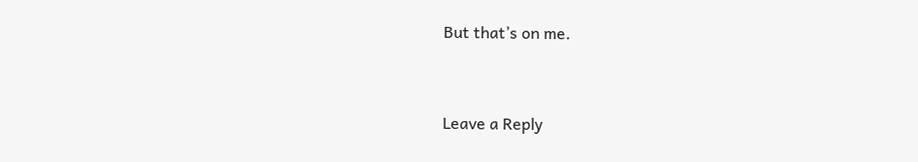But that’s on me.



Leave a Reply